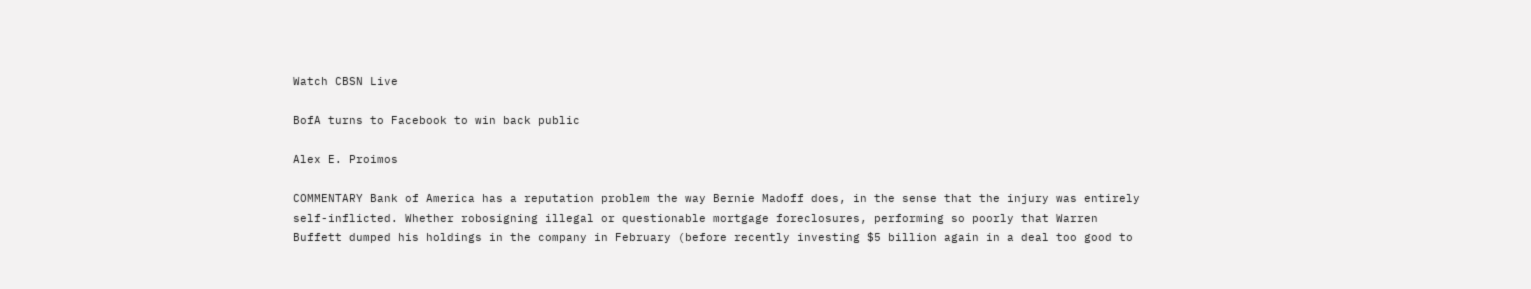Watch CBSN Live

BofA turns to Facebook to win back public

Alex E. Proimos

COMMENTARY Bank of America has a reputation problem the way Bernie Madoff does, in the sense that the injury was entirely self-inflicted. Whether robosigning illegal or questionable mortgage foreclosures, performing so poorly that Warren Buffett dumped his holdings in the company in February (before recently investing $5 billion again in a deal too good to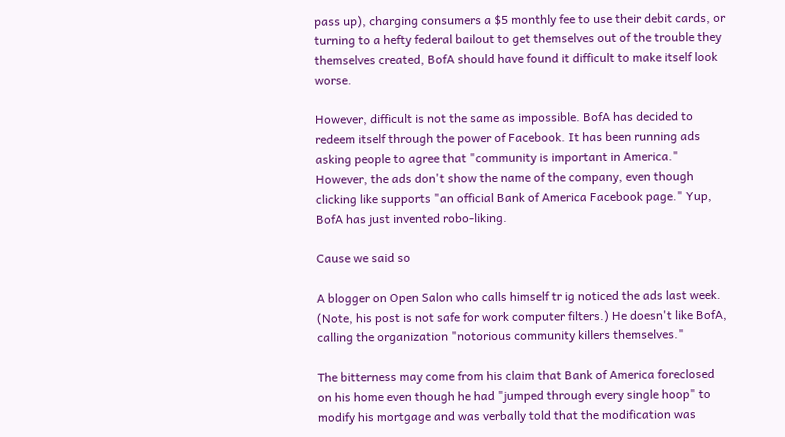pass up), charging consumers a $5 monthly fee to use their debit cards, or turning to a hefty federal bailout to get themselves out of the trouble they themselves created, BofA should have found it difficult to make itself look worse.

However, difficult is not the same as impossible. BofA has decided to redeem itself through the power of Facebook. It has been running ads asking people to agree that "community is important in America." However, the ads don't show the name of the company, even though clicking like supports "an official Bank of America Facebook page." Yup, BofA has just invented robo-liking.

Cause we said so

A blogger on Open Salon who calls himself tr ig noticed the ads last week. (Note, his post is not safe for work computer filters.) He doesn't like BofA, calling the organization "notorious community killers themselves."

The bitterness may come from his claim that Bank of America foreclosed on his home even though he had "jumped through every single hoop" to modify his mortgage and was verbally told that the modification was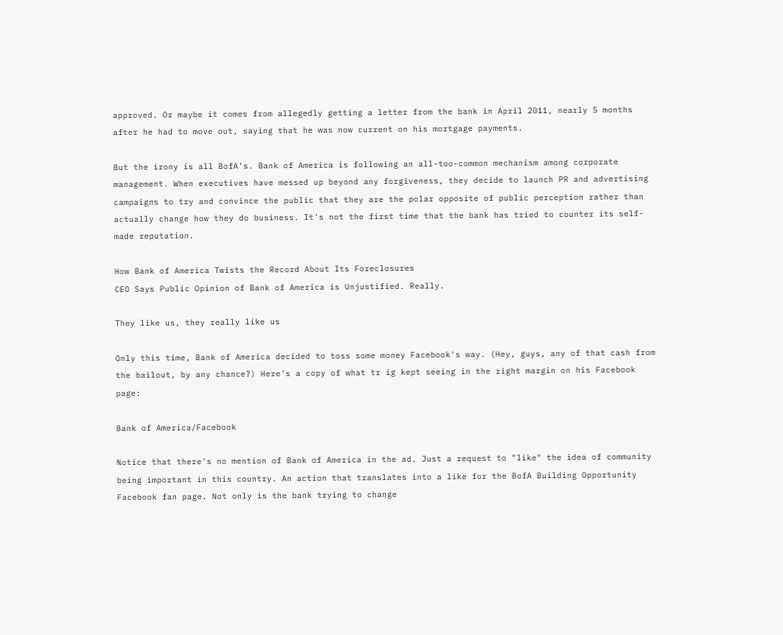approved. Or maybe it comes from allegedly getting a letter from the bank in April 2011, nearly 5 months after he had to move out, saying that he was now current on his mortgage payments.

But the irony is all BofA's. Bank of America is following an all-too-common mechanism among corporate management. When executives have messed up beyond any forgiveness, they decide to launch PR and advertising campaigns to try and convince the public that they are the polar opposite of public perception rather than actually change how they do business. It's not the first time that the bank has tried to counter its self-made reputation.

How Bank of America Twists the Record About Its Foreclosures
CEO Says Public Opinion of Bank of America is Unjustified. Really.

They like us, they really like us

Only this time, Bank of America decided to toss some money Facebook's way. (Hey, guys, any of that cash from the bailout, by any chance?) Here's a copy of what tr ig kept seeing in the right margin on his Facebook page:

Bank of America/Facebook

Notice that there's no mention of Bank of America in the ad. Just a request to "like" the idea of community being important in this country. An action that translates into a like for the BofA Building Opportunity Facebook fan page. Not only is the bank trying to change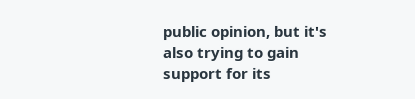public opinion, but it's also trying to gain support for its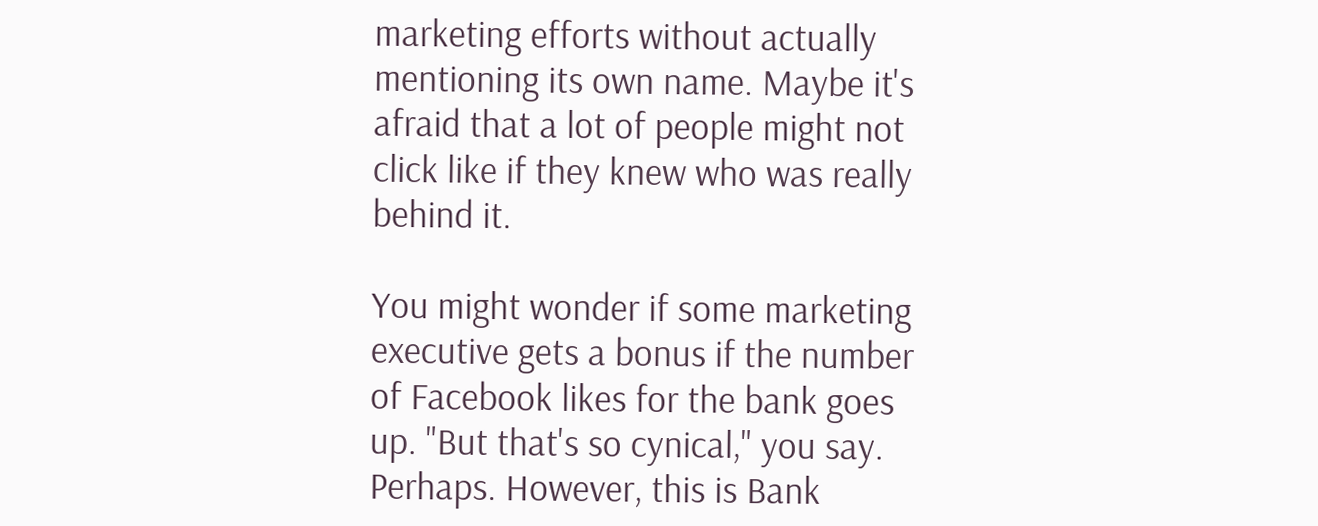marketing efforts without actually mentioning its own name. Maybe it's afraid that a lot of people might not click like if they knew who was really behind it.

You might wonder if some marketing executive gets a bonus if the number of Facebook likes for the bank goes up. "But that's so cynical," you say. Perhaps. However, this is Bank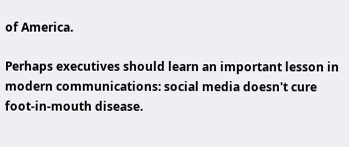of America.

Perhaps executives should learn an important lesson in modern communications: social media doesn't cure foot-in-mouth disease.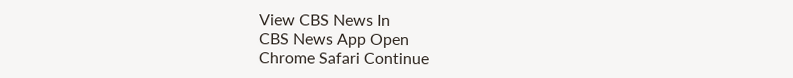View CBS News In
CBS News App Open
Chrome Safari Continue